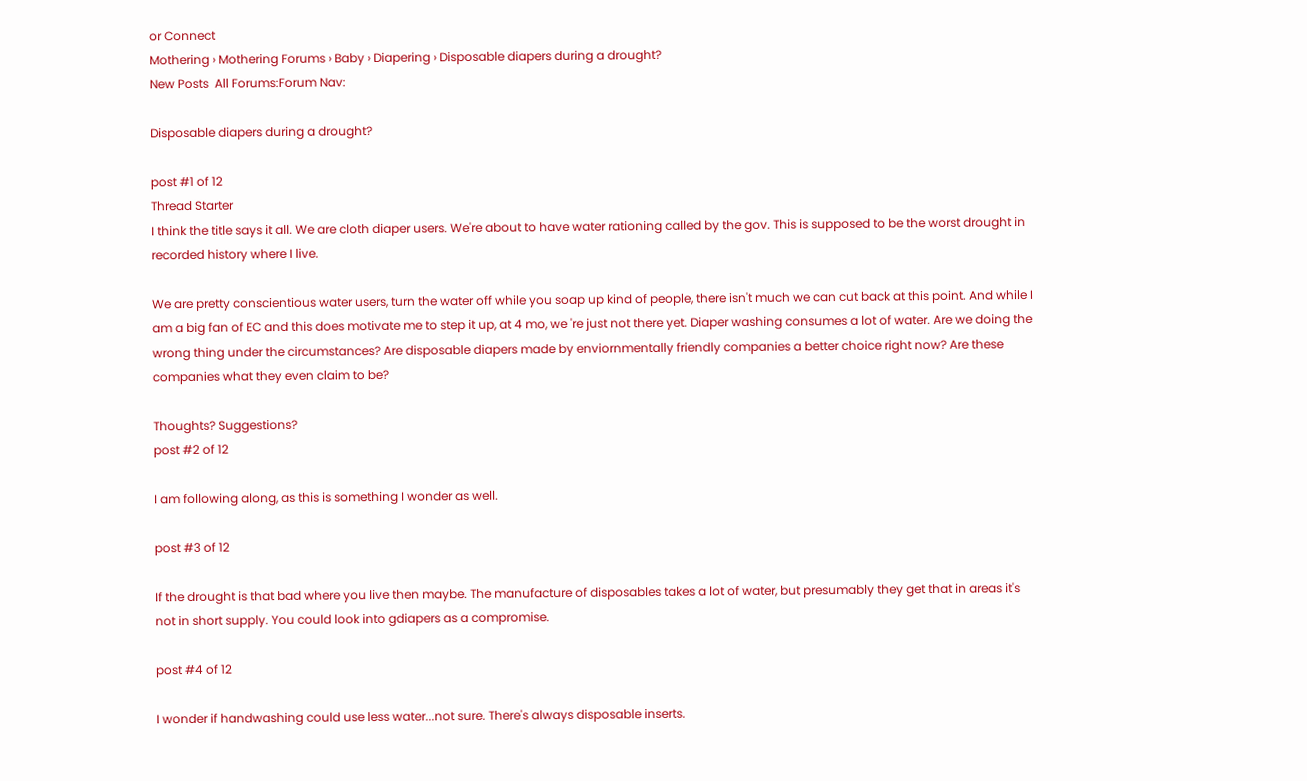or Connect
Mothering › Mothering Forums › Baby › Diapering › Disposable diapers during a drought?
New Posts  All Forums:Forum Nav:

Disposable diapers during a drought?

post #1 of 12
Thread Starter
I think the title says it all. We are cloth diaper users. We're about to have water rationing called by the gov. This is supposed to be the worst drought in recorded history where I live.

We are pretty conscientious water users, turn the water off while you soap up kind of people, there isn't much we can cut back at this point. And while I am a big fan of EC and this does motivate me to step it up, at 4 mo, we 're just not there yet. Diaper washing consumes a lot of water. Are we doing the wrong thing under the circumstances? Are disposable diapers made by enviornmentally friendly companies a better choice right now? Are these companies what they even claim to be?

Thoughts? Suggestions?
post #2 of 12

I am following along, as this is something I wonder as well.

post #3 of 12

If the drought is that bad where you live then maybe. The manufacture of disposables takes a lot of water, but presumably they get that in areas it's not in short supply. You could look into gdiapers as a compromise.

post #4 of 12

I wonder if handwashing could use less water...not sure. There's always disposable inserts.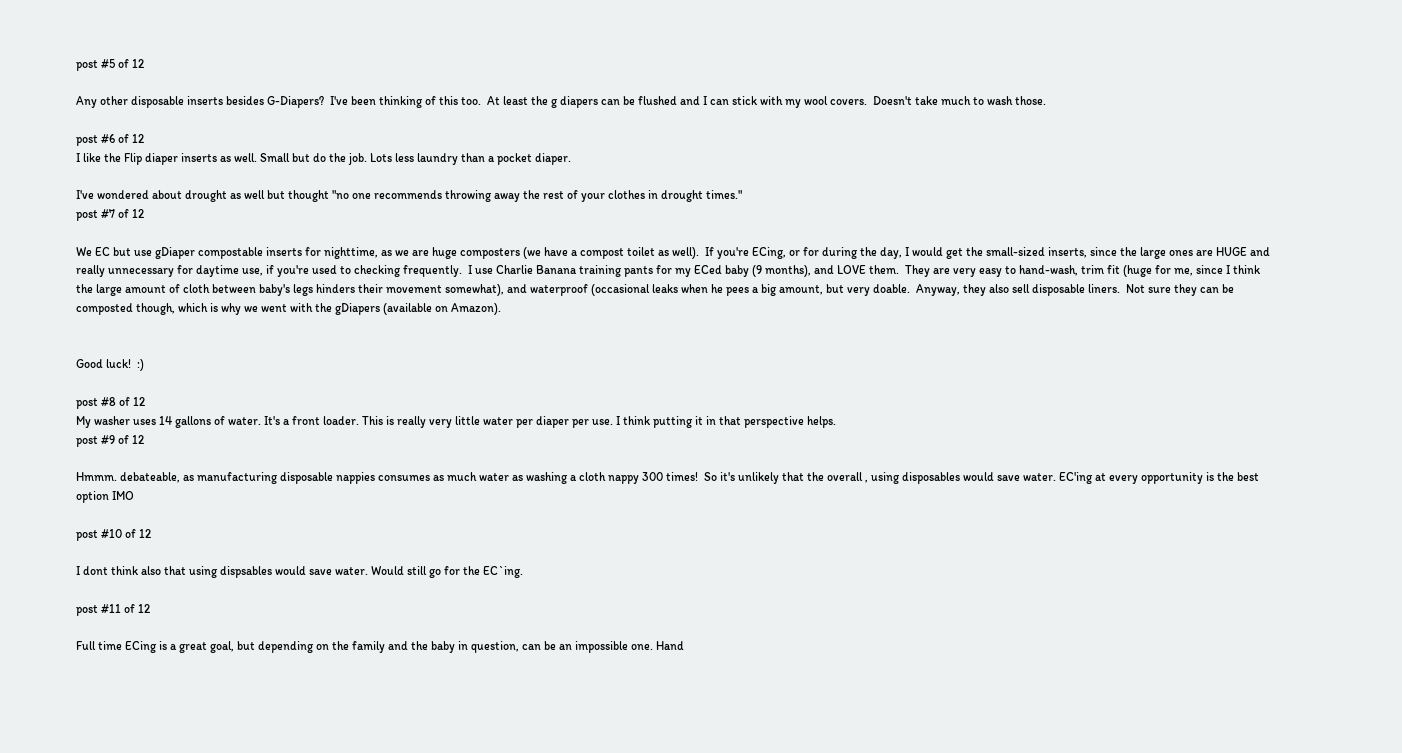post #5 of 12

Any other disposable inserts besides G-Diapers?  I've been thinking of this too.  At least the g diapers can be flushed and I can stick with my wool covers.  Doesn't take much to wash those.

post #6 of 12
I like the Flip diaper inserts as well. Small but do the job. Lots less laundry than a pocket diaper.

I've wondered about drought as well but thought "no one recommends throwing away the rest of your clothes in drought times."
post #7 of 12

We EC but use gDiaper compostable inserts for nighttime, as we are huge composters (we have a compost toilet as well).  If you're ECing, or for during the day, I would get the small-sized inserts, since the large ones are HUGE and really unnecessary for daytime use, if you're used to checking frequently.  I use Charlie Banana training pants for my ECed baby (9 months), and LOVE them.  They are very easy to hand-wash, trim fit (huge for me, since I think the large amount of cloth between baby's legs hinders their movement somewhat), and waterproof (occasional leaks when he pees a big amount, but very doable.  Anyway, they also sell disposable liners.  Not sure they can be composted though, which is why we went with the gDiapers (available on Amazon).


Good luck!  :)

post #8 of 12
My washer uses 14 gallons of water. It's a front loader. This is really very little water per diaper per use. I think putting it in that perspective helps.
post #9 of 12

Hmmm. debateable, as manufacturing disposable nappies consumes as much water as washing a cloth nappy 300 times!  So it's unlikely that the overall , using disposables would save water. EC'ing at every opportunity is the best option IMO

post #10 of 12

I dont think also that using dispsables would save water. Would still go for the EC`ing.

post #11 of 12

Full time ECing is a great goal, but depending on the family and the baby in question, can be an impossible one. Hand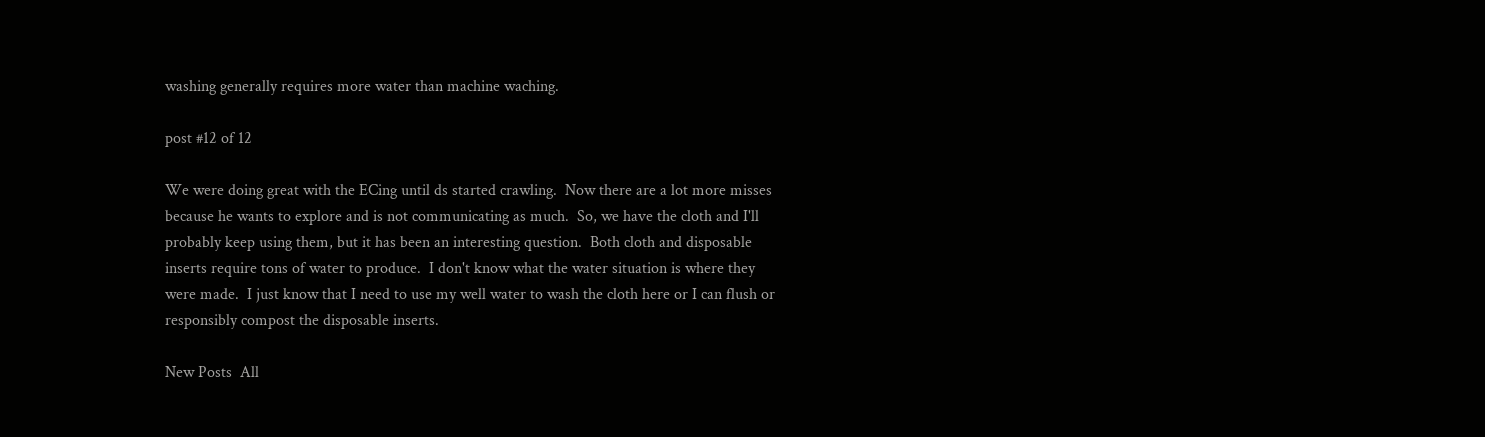washing generally requires more water than machine waching.

post #12 of 12

We were doing great with the ECing until ds started crawling.  Now there are a lot more misses because he wants to explore and is not communicating as much.  So, we have the cloth and I'll probably keep using them, but it has been an interesting question.  Both cloth and disposable inserts require tons of water to produce.  I don't know what the water situation is where they were made.  I just know that I need to use my well water to wash the cloth here or I can flush or responsibly compost the disposable inserts.

New Posts  All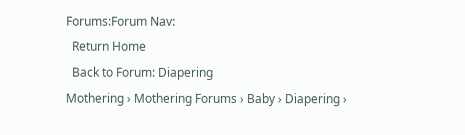Forums:Forum Nav:
  Return Home
  Back to Forum: Diapering
Mothering › Mothering Forums › Baby › Diapering ›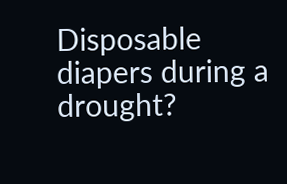Disposable diapers during a drought?